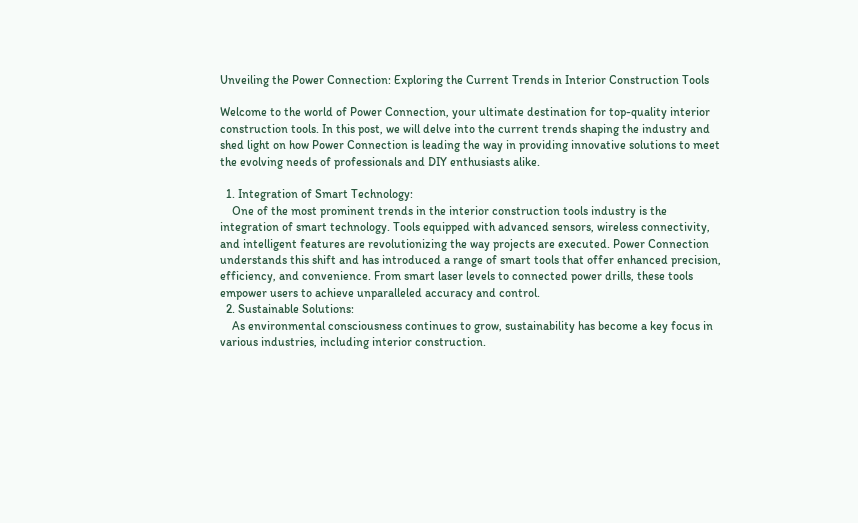Unveiling the Power Connection: Exploring the Current Trends in Interior Construction Tools

Welcome to the world of Power Connection, your ultimate destination for top-quality interior construction tools. In this post, we will delve into the current trends shaping the industry and shed light on how Power Connection is leading the way in providing innovative solutions to meet the evolving needs of professionals and DIY enthusiasts alike.

  1. Integration of Smart Technology:
    One of the most prominent trends in the interior construction tools industry is the integration of smart technology. Tools equipped with advanced sensors, wireless connectivity, and intelligent features are revolutionizing the way projects are executed. Power Connection understands this shift and has introduced a range of smart tools that offer enhanced precision, efficiency, and convenience. From smart laser levels to connected power drills, these tools empower users to achieve unparalleled accuracy and control.
  2. Sustainable Solutions:
    As environmental consciousness continues to grow, sustainability has become a key focus in various industries, including interior construction.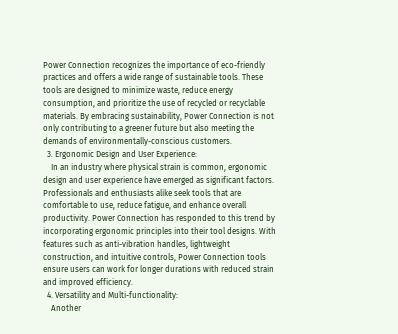Power Connection recognizes the importance of eco-friendly practices and offers a wide range of sustainable tools. These tools are designed to minimize waste, reduce energy consumption, and prioritize the use of recycled or recyclable materials. By embracing sustainability, Power Connection is not only contributing to a greener future but also meeting the demands of environmentally-conscious customers.
  3. Ergonomic Design and User Experience:
    In an industry where physical strain is common, ergonomic design and user experience have emerged as significant factors. Professionals and enthusiasts alike seek tools that are comfortable to use, reduce fatigue, and enhance overall productivity. Power Connection has responded to this trend by incorporating ergonomic principles into their tool designs. With features such as anti-vibration handles, lightweight construction, and intuitive controls, Power Connection tools ensure users can work for longer durations with reduced strain and improved efficiency.
  4. Versatility and Multi-functionality:
    Another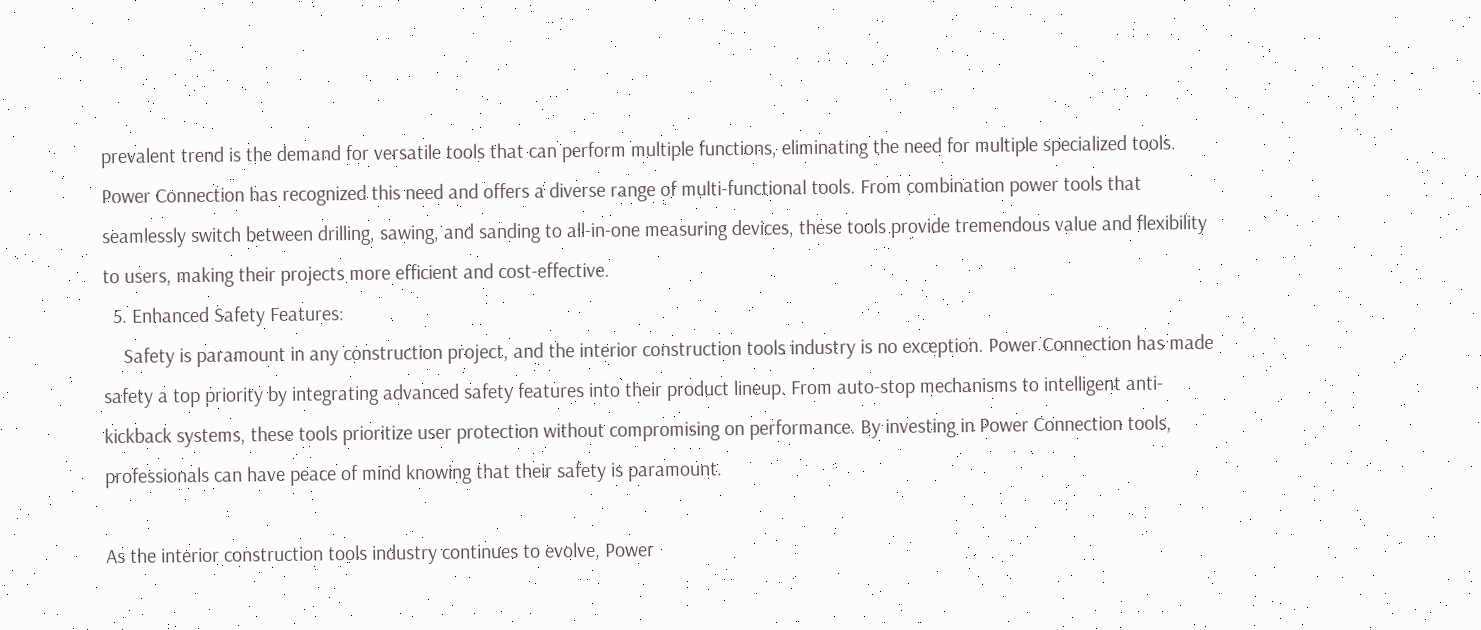prevalent trend is the demand for versatile tools that can perform multiple functions, eliminating the need for multiple specialized tools. Power Connection has recognized this need and offers a diverse range of multi-functional tools. From combination power tools that seamlessly switch between drilling, sawing, and sanding to all-in-one measuring devices, these tools provide tremendous value and flexibility to users, making their projects more efficient and cost-effective.
  5. Enhanced Safety Features:
    Safety is paramount in any construction project, and the interior construction tools industry is no exception. Power Connection has made safety a top priority by integrating advanced safety features into their product lineup. From auto-stop mechanisms to intelligent anti-kickback systems, these tools prioritize user protection without compromising on performance. By investing in Power Connection tools, professionals can have peace of mind knowing that their safety is paramount.

As the interior construction tools industry continues to evolve, Power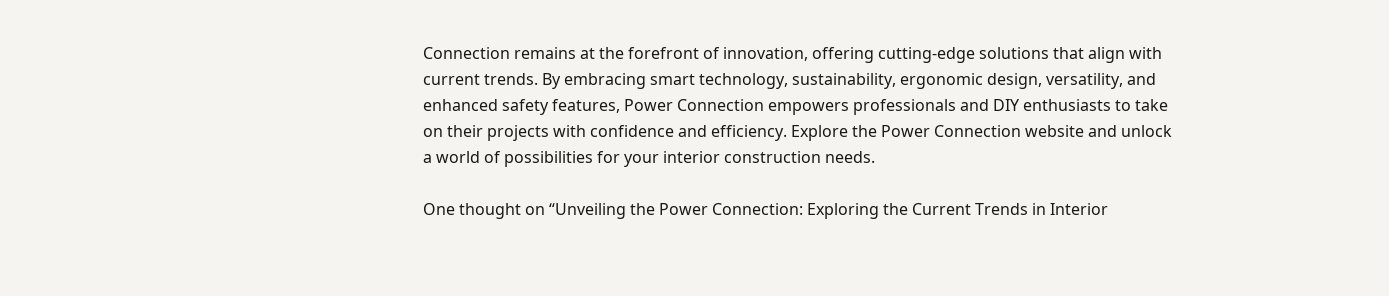Connection remains at the forefront of innovation, offering cutting-edge solutions that align with current trends. By embracing smart technology, sustainability, ergonomic design, versatility, and enhanced safety features, Power Connection empowers professionals and DIY enthusiasts to take on their projects with confidence and efficiency. Explore the Power Connection website and unlock a world of possibilities for your interior construction needs.

One thought on “Unveiling the Power Connection: Exploring the Current Trends in Interior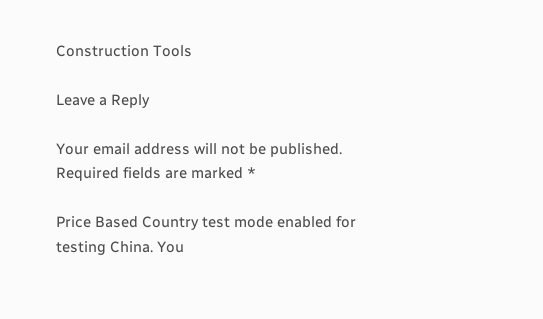Construction Tools

Leave a Reply

Your email address will not be published. Required fields are marked *

Price Based Country test mode enabled for testing China. You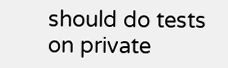should do tests on private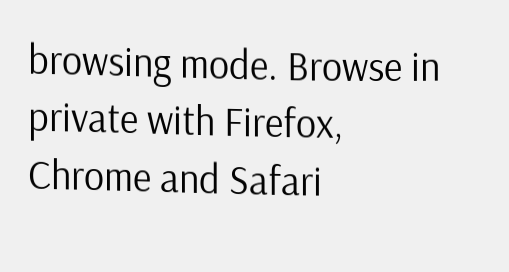browsing mode. Browse in private with Firefox, Chrome and Safari